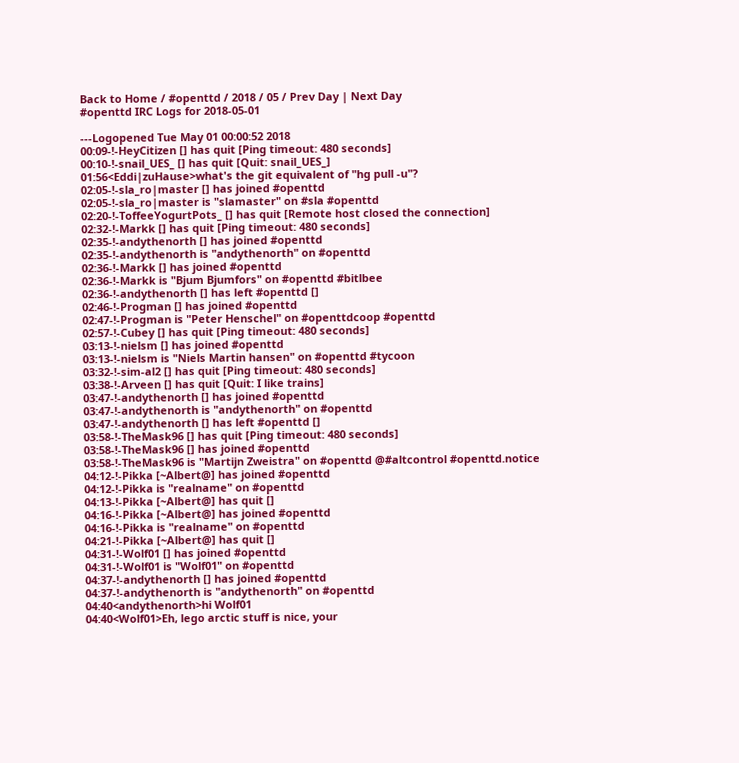Back to Home / #openttd / 2018 / 05 / Prev Day | Next Day
#openttd IRC Logs for 2018-05-01

---Logopened Tue May 01 00:00:52 2018
00:09-!-HeyCitizen [] has quit [Ping timeout: 480 seconds]
00:10-!-snail_UES_ [] has quit [Quit: snail_UES_]
01:56<Eddi|zuHause>what's the git equivalent of "hg pull -u"?
02:05-!-sla_ro|master [] has joined #openttd
02:05-!-sla_ro|master is "slamaster" on #sla #openttd
02:20-!-ToffeeYogurtPots_ [] has quit [Remote host closed the connection]
02:32-!-Markk [] has quit [Ping timeout: 480 seconds]
02:35-!-andythenorth [] has joined #openttd
02:35-!-andythenorth is "andythenorth" on #openttd
02:36-!-Markk [] has joined #openttd
02:36-!-Markk is "Bjum Bjumfors" on #openttd #bitlbee
02:36-!-andythenorth [] has left #openttd []
02:46-!-Progman [] has joined #openttd
02:47-!-Progman is "Peter Henschel" on #openttdcoop #openttd
02:57-!-Cubey [] has quit [Ping timeout: 480 seconds]
03:13-!-nielsm [] has joined #openttd
03:13-!-nielsm is "Niels Martin hansen" on #openttd #tycoon
03:32-!-sim-al2 [] has quit [Ping timeout: 480 seconds]
03:38-!-Arveen [] has quit [Quit: I like trains]
03:47-!-andythenorth [] has joined #openttd
03:47-!-andythenorth is "andythenorth" on #openttd
03:47-!-andythenorth [] has left #openttd []
03:58-!-TheMask96 [] has quit [Ping timeout: 480 seconds]
03:58-!-TheMask96 [] has joined #openttd
03:58-!-TheMask96 is "Martijn Zweistra" on #openttd @#altcontrol #openttd.notice
04:12-!-Pikka [~Albert@] has joined #openttd
04:12-!-Pikka is "realname" on #openttd
04:13-!-Pikka [~Albert@] has quit []
04:16-!-Pikka [~Albert@] has joined #openttd
04:16-!-Pikka is "realname" on #openttd
04:21-!-Pikka [~Albert@] has quit []
04:31-!-Wolf01 [] has joined #openttd
04:31-!-Wolf01 is "Wolf01" on #openttd
04:37-!-andythenorth [] has joined #openttd
04:37-!-andythenorth is "andythenorth" on #openttd
04:40<andythenorth>hi Wolf01
04:40<Wolf01>Eh, lego arctic stuff is nice, your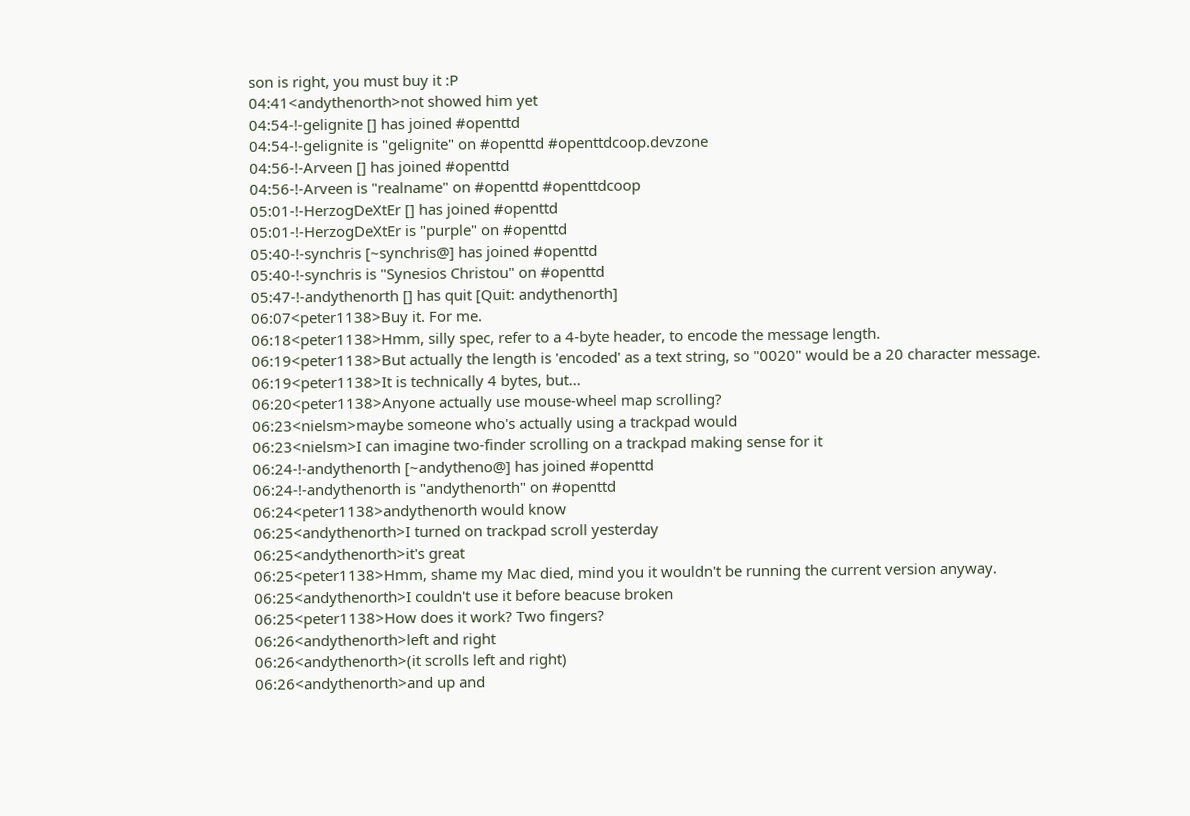son is right, you must buy it :P
04:41<andythenorth>not showed him yet
04:54-!-gelignite [] has joined #openttd
04:54-!-gelignite is "gelignite" on #openttd #openttdcoop.devzone
04:56-!-Arveen [] has joined #openttd
04:56-!-Arveen is "realname" on #openttd #openttdcoop
05:01-!-HerzogDeXtEr [] has joined #openttd
05:01-!-HerzogDeXtEr is "purple" on #openttd
05:40-!-synchris [~synchris@] has joined #openttd
05:40-!-synchris is "Synesios Christou" on #openttd
05:47-!-andythenorth [] has quit [Quit: andythenorth]
06:07<peter1138>Buy it. For me.
06:18<peter1138>Hmm, silly spec, refer to a 4-byte header, to encode the message length.
06:19<peter1138>But actually the length is 'encoded' as a text string, so "0020" would be a 20 character message.
06:19<peter1138>It is technically 4 bytes, but...
06:20<peter1138>Anyone actually use mouse-wheel map scrolling?
06:23<nielsm>maybe someone who's actually using a trackpad would
06:23<nielsm>I can imagine two-finder scrolling on a trackpad making sense for it
06:24-!-andythenorth [~andytheno@] has joined #openttd
06:24-!-andythenorth is "andythenorth" on #openttd
06:24<peter1138>andythenorth would know
06:25<andythenorth>I turned on trackpad scroll yesterday
06:25<andythenorth>it's great
06:25<peter1138>Hmm, shame my Mac died, mind you it wouldn't be running the current version anyway.
06:25<andythenorth>I couldn't use it before beacuse broken
06:25<peter1138>How does it work? Two fingers?
06:26<andythenorth>left and right
06:26<andythenorth>(it scrolls left and right)
06:26<andythenorth>and up and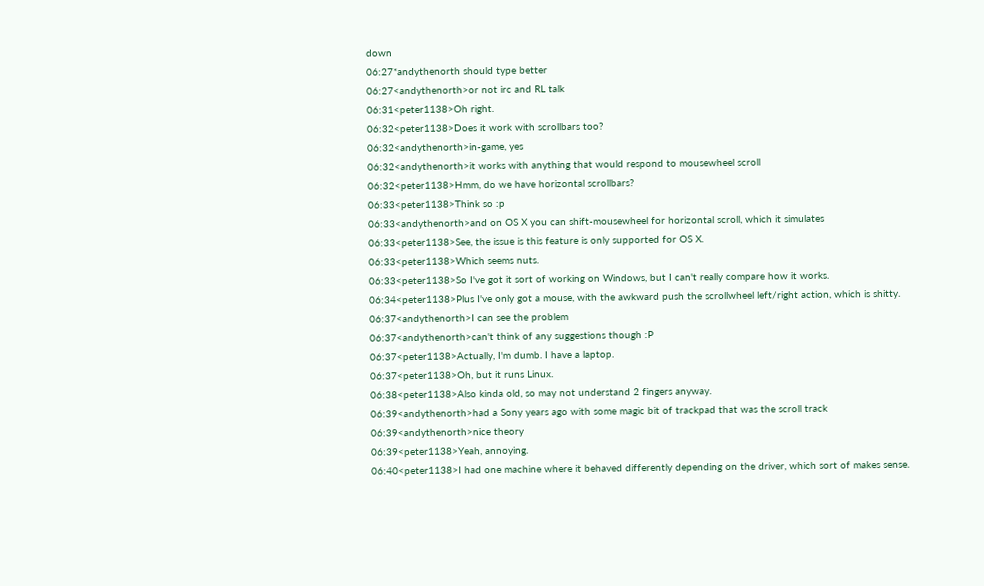down
06:27*andythenorth should type better
06:27<andythenorth>or not irc and RL talk
06:31<peter1138>Oh right.
06:32<peter1138>Does it work with scrollbars too?
06:32<andythenorth>in-game, yes
06:32<andythenorth>it works with anything that would respond to mousewheel scroll
06:32<peter1138>Hmm, do we have horizontal scrollbars?
06:33<peter1138>Think so :p
06:33<andythenorth>and on OS X you can shift-mousewheel for horizontal scroll, which it simulates
06:33<peter1138>See, the issue is this feature is only supported for OS X.
06:33<peter1138>Which seems nuts.
06:33<peter1138>So I've got it sort of working on Windows, but I can't really compare how it works.
06:34<peter1138>Plus I've only got a mouse, with the awkward push the scrollwheel left/right action, which is shitty.
06:37<andythenorth>I can see the problem
06:37<andythenorth>can't think of any suggestions though :P
06:37<peter1138>Actually, I'm dumb. I have a laptop.
06:37<peter1138>Oh, but it runs Linux.
06:38<peter1138>Also kinda old, so may not understand 2 fingers anyway.
06:39<andythenorth>had a Sony years ago with some magic bit of trackpad that was the scroll track
06:39<andythenorth>nice theory
06:39<peter1138>Yeah, annoying.
06:40<peter1138>I had one machine where it behaved differently depending on the driver, which sort of makes sense.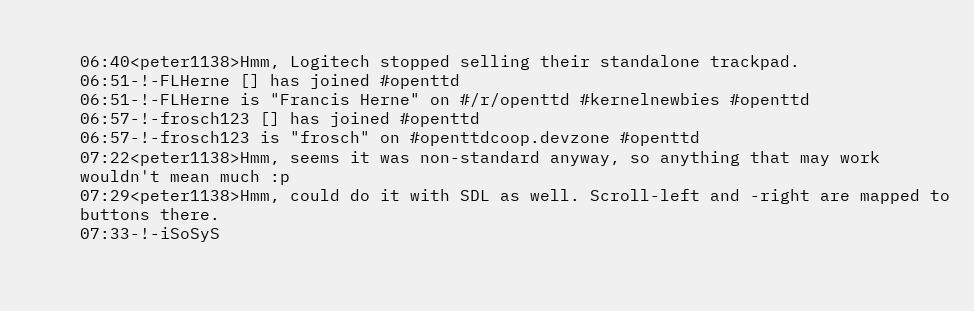06:40<peter1138>Hmm, Logitech stopped selling their standalone trackpad.
06:51-!-FLHerne [] has joined #openttd
06:51-!-FLHerne is "Francis Herne" on #/r/openttd #kernelnewbies #openttd
06:57-!-frosch123 [] has joined #openttd
06:57-!-frosch123 is "frosch" on #openttdcoop.devzone #openttd
07:22<peter1138>Hmm, seems it was non-standard anyway, so anything that may work wouldn't mean much :p
07:29<peter1138>Hmm, could do it with SDL as well. Scroll-left and -right are mapped to buttons there.
07:33-!-iSoSyS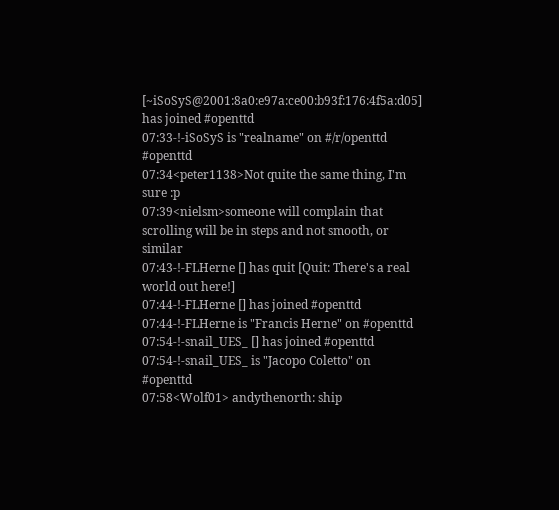[~iSoSyS@2001:8a0:e97a:ce00:b93f:176:4f5a:d05] has joined #openttd
07:33-!-iSoSyS is "realname" on #/r/openttd #openttd
07:34<peter1138>Not quite the same thing, I'm sure :p
07:39<nielsm>someone will complain that scrolling will be in steps and not smooth, or similar
07:43-!-FLHerne [] has quit [Quit: There's a real world out here!]
07:44-!-FLHerne [] has joined #openttd
07:44-!-FLHerne is "Francis Herne" on #openttd
07:54-!-snail_UES_ [] has joined #openttd
07:54-!-snail_UES_ is "Jacopo Coletto" on #openttd
07:58<Wolf01> andythenorth: ship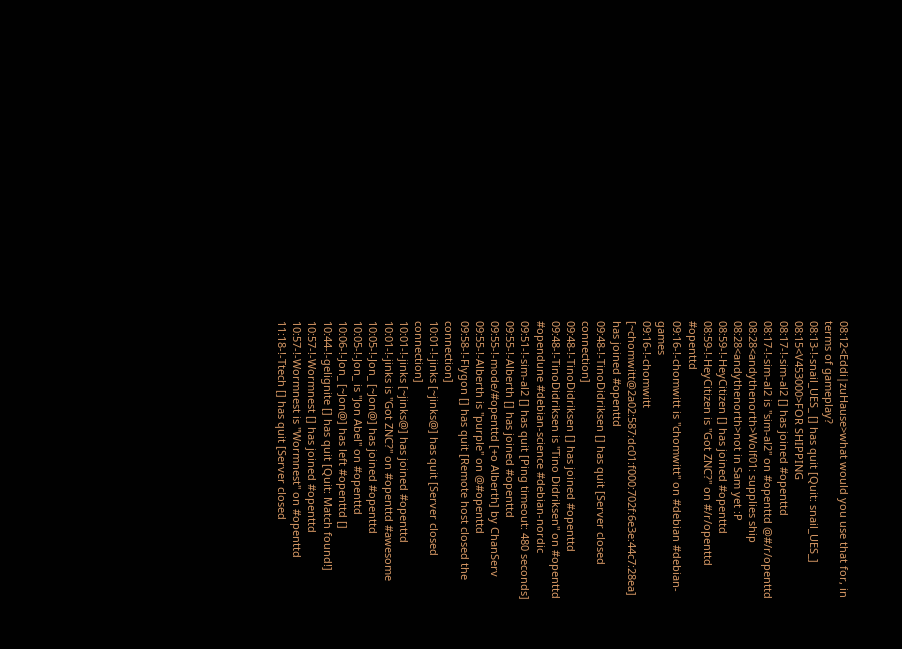08:12<Eddi|zuHause>what would you use that for, in terms of gameplay?
08:13-!-snail_UES_ [] has quit [Quit: snail_UES_]
08:15<V453000>FOR SHIPPING
08:17-!-sim-al2 [] has joined #openttd
08:17-!-sim-al2 is "sim-al2" on #openttd @#/r/openttd
08:28<andythenorth>Wolf01: supplies ship
08:28<andythenorth>not in Sam yet :P
08:59-!-HeyCitizen [] has joined #openttd
08:59-!-HeyCitizen is "Got ZNC?" on #/r/openttd #openttd
09:16-!-chomwitt is "chomwitt" on #debian #debian-games
09:16-!-chomwitt [~chomwitt@2a02:587:dc01:f000:702f:6e3e:44c7:28ea] has joined #openttd
09:48-!-TinoDidriksen [] has quit [Server closed connection]
09:48-!-TinoDidriksen [] has joined #openttd
09:48-!-TinoDidriksen is "Tino Didriksen" on #openttd #opendune #debian-science #debian-nordic
09:51-!-sim-al2 [] has quit [Ping timeout: 480 seconds]
09:55-!-Alberth [] has joined #openttd
09:55-!-mode/#openttd [+o Alberth] by ChanServ
09:55-!-Alberth is "purple" on @#openttd
09:58-!-Flygon [] has quit [Remote host closed the connection]
10:01-!-jinks [~jinks@] has quit [Server closed connection]
10:01-!-jinks [~jinks@] has joined #openttd
10:01-!-jinks is "Got ZNC?" on #openttd #awesome
10:05-!-Jon_ [~Jon@] has joined #openttd
10:05-!-Jon_ is "Jon Abel" on #openttd
10:06-!-Jon_ [~Jon@] has left #openttd []
10:44-!-gelignite [] has quit [Quit: Match found!]
10:57-!-Wormnest [] has joined #openttd
10:57-!-Wormnest is "Wormnest" on #openttd
11:18-!-Ttech [] has quit [Server closed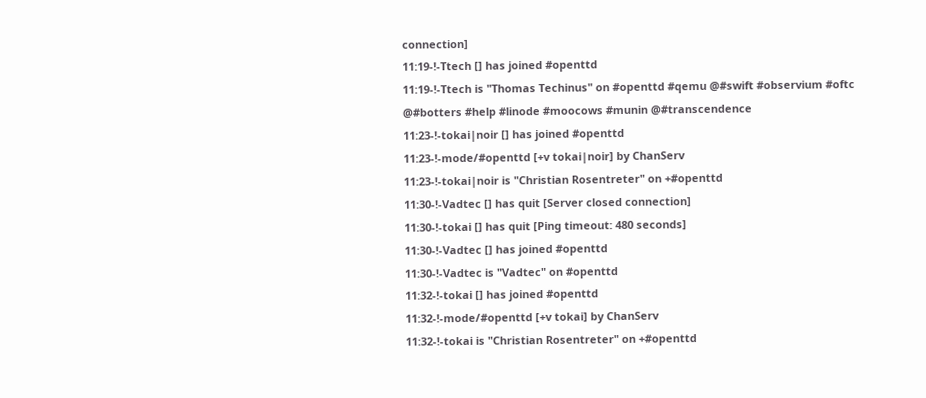connection]
11:19-!-Ttech [] has joined #openttd
11:19-!-Ttech is "Thomas Techinus" on #openttd #qemu @#swift #observium #oftc @#botters #help #linode #moocows #munin @#transcendence
11:23-!-tokai|noir [] has joined #openttd
11:23-!-mode/#openttd [+v tokai|noir] by ChanServ
11:23-!-tokai|noir is "Christian Rosentreter" on +#openttd
11:30-!-Vadtec [] has quit [Server closed connection]
11:30-!-tokai [] has quit [Ping timeout: 480 seconds]
11:30-!-Vadtec [] has joined #openttd
11:30-!-Vadtec is "Vadtec" on #openttd
11:32-!-tokai [] has joined #openttd
11:32-!-mode/#openttd [+v tokai] by ChanServ
11:32-!-tokai is "Christian Rosentreter" on +#openttd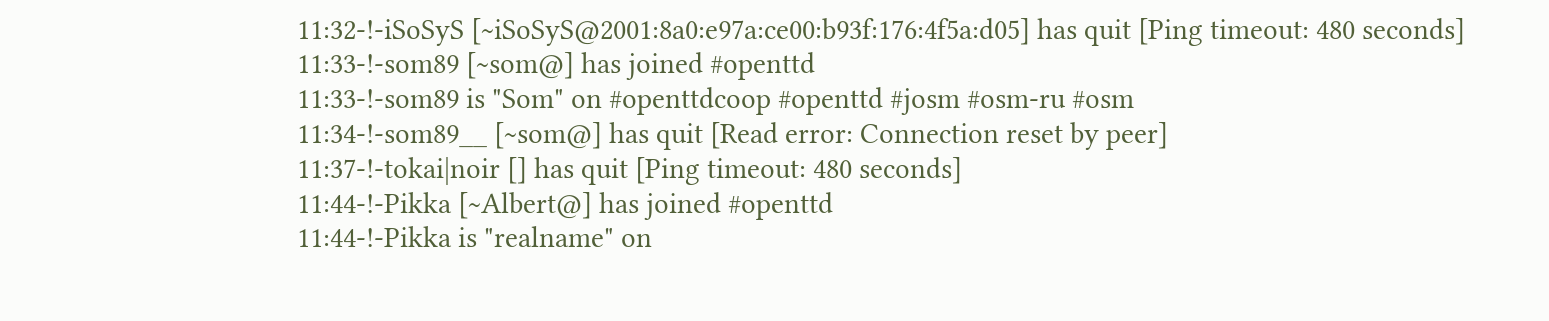11:32-!-iSoSyS [~iSoSyS@2001:8a0:e97a:ce00:b93f:176:4f5a:d05] has quit [Ping timeout: 480 seconds]
11:33-!-som89 [~som@] has joined #openttd
11:33-!-som89 is "Som" on #openttdcoop #openttd #josm #osm-ru #osm
11:34-!-som89__ [~som@] has quit [Read error: Connection reset by peer]
11:37-!-tokai|noir [] has quit [Ping timeout: 480 seconds]
11:44-!-Pikka [~Albert@] has joined #openttd
11:44-!-Pikka is "realname" on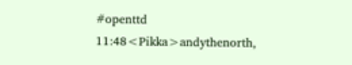#openttd
11:48<Pikka>andythenorth,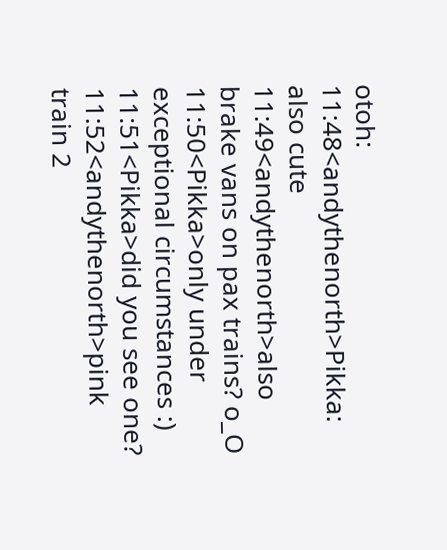otoh:
11:48<andythenorth>Pikka: also cute
11:49<andythenorth>also brake vans on pax trains? o_O
11:50<Pikka>only under exceptional circumstances :)
11:51<Pikka>did you see one?
11:52<andythenorth>pink train 2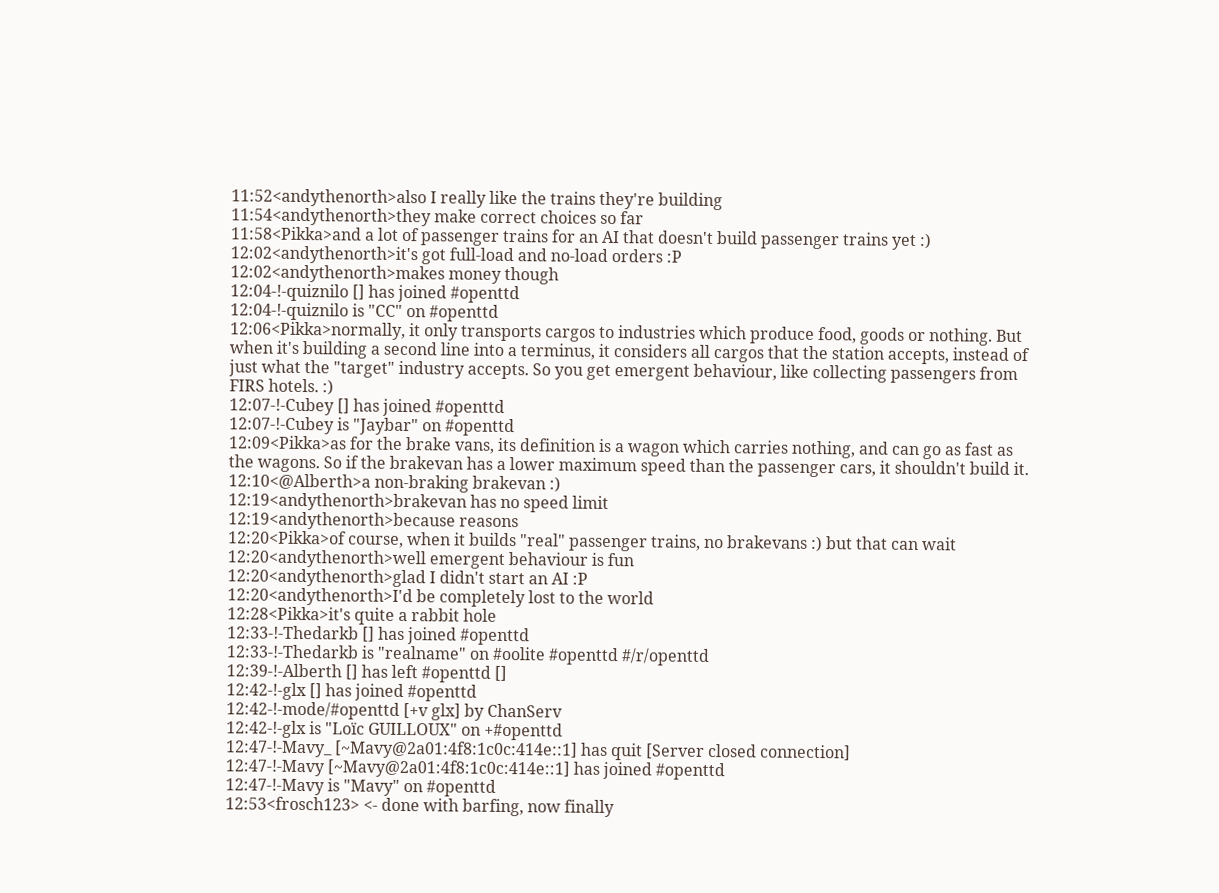11:52<andythenorth>also I really like the trains they're building
11:54<andythenorth>they make correct choices so far
11:58<Pikka>and a lot of passenger trains for an AI that doesn't build passenger trains yet :)
12:02<andythenorth>it's got full-load and no-load orders :P
12:02<andythenorth>makes money though
12:04-!-quiznilo [] has joined #openttd
12:04-!-quiznilo is "CC" on #openttd
12:06<Pikka>normally, it only transports cargos to industries which produce food, goods or nothing. But when it's building a second line into a terminus, it considers all cargos that the station accepts, instead of just what the "target" industry accepts. So you get emergent behaviour, like collecting passengers from FIRS hotels. :)
12:07-!-Cubey [] has joined #openttd
12:07-!-Cubey is "Jaybar" on #openttd
12:09<Pikka>as for the brake vans, its definition is a wagon which carries nothing, and can go as fast as the wagons. So if the brakevan has a lower maximum speed than the passenger cars, it shouldn't build it.
12:10<@Alberth>a non-braking brakevan :)
12:19<andythenorth>brakevan has no speed limit
12:19<andythenorth>because reasons
12:20<Pikka>of course, when it builds "real" passenger trains, no brakevans :) but that can wait
12:20<andythenorth>well emergent behaviour is fun
12:20<andythenorth>glad I didn't start an AI :P
12:20<andythenorth>I'd be completely lost to the world
12:28<Pikka>it's quite a rabbit hole
12:33-!-Thedarkb [] has joined #openttd
12:33-!-Thedarkb is "realname" on #oolite #openttd #/r/openttd
12:39-!-Alberth [] has left #openttd []
12:42-!-glx [] has joined #openttd
12:42-!-mode/#openttd [+v glx] by ChanServ
12:42-!-glx is "Loïc GUILLOUX" on +#openttd
12:47-!-Mavy_ [~Mavy@2a01:4f8:1c0c:414e::1] has quit [Server closed connection]
12:47-!-Mavy [~Mavy@2a01:4f8:1c0c:414e::1] has joined #openttd
12:47-!-Mavy is "Mavy" on #openttd
12:53<frosch123> <- done with barfing, now finally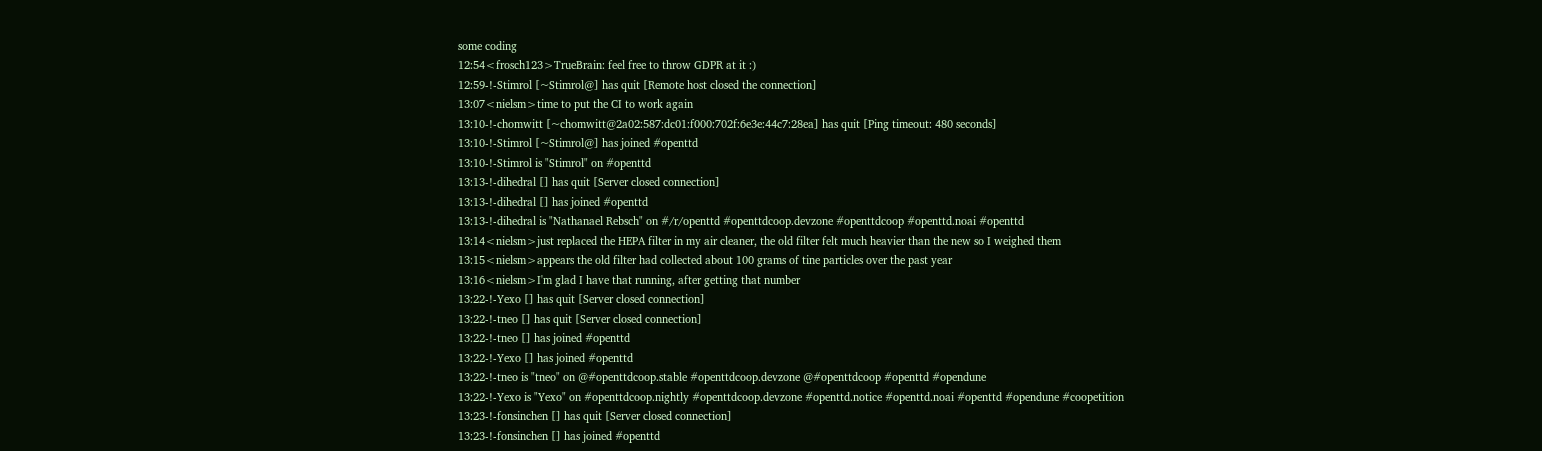some coding
12:54<frosch123>TrueBrain: feel free to throw GDPR at it :)
12:59-!-Stimrol [~Stimrol@] has quit [Remote host closed the connection]
13:07<nielsm>time to put the CI to work again
13:10-!-chomwitt [~chomwitt@2a02:587:dc01:f000:702f:6e3e:44c7:28ea] has quit [Ping timeout: 480 seconds]
13:10-!-Stimrol [~Stimrol@] has joined #openttd
13:10-!-Stimrol is "Stimrol" on #openttd
13:13-!-dihedral [] has quit [Server closed connection]
13:13-!-dihedral [] has joined #openttd
13:13-!-dihedral is "Nathanael Rebsch" on #/r/openttd #openttdcoop.devzone #openttdcoop #openttd.noai #openttd
13:14<nielsm>just replaced the HEPA filter in my air cleaner, the old filter felt much heavier than the new so I weighed them
13:15<nielsm>appears the old filter had collected about 100 grams of tine particles over the past year
13:16<nielsm>I'm glad I have that running, after getting that number
13:22-!-Yexo [] has quit [Server closed connection]
13:22-!-tneo [] has quit [Server closed connection]
13:22-!-tneo [] has joined #openttd
13:22-!-Yexo [] has joined #openttd
13:22-!-tneo is "tneo" on @#openttdcoop.stable #openttdcoop.devzone @#openttdcoop #openttd #opendune
13:22-!-Yexo is "Yexo" on #openttdcoop.nightly #openttdcoop.devzone #openttd.notice #openttd.noai #openttd #opendune #coopetition
13:23-!-fonsinchen [] has quit [Server closed connection]
13:23-!-fonsinchen [] has joined #openttd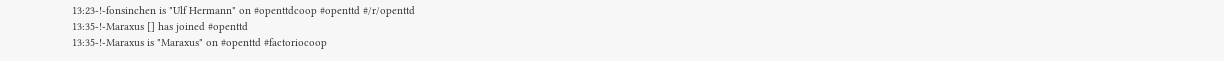13:23-!-fonsinchen is "Ulf Hermann" on #openttdcoop #openttd #/r/openttd
13:35-!-Maraxus [] has joined #openttd
13:35-!-Maraxus is "Maraxus" on #openttd #factoriocoop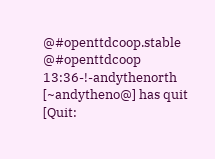@#openttdcoop.stable @#openttdcoop
13:36-!-andythenorth [~andytheno@] has quit [Quit: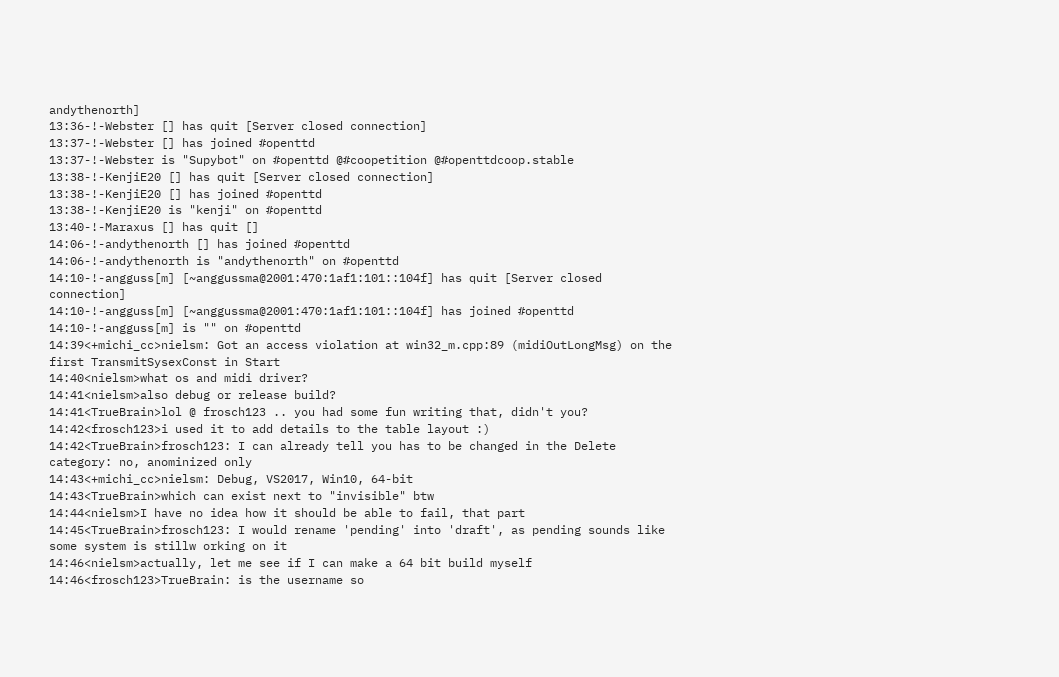andythenorth]
13:36-!-Webster [] has quit [Server closed connection]
13:37-!-Webster [] has joined #openttd
13:37-!-Webster is "Supybot" on #openttd @#coopetition @#openttdcoop.stable
13:38-!-KenjiE20 [] has quit [Server closed connection]
13:38-!-KenjiE20 [] has joined #openttd
13:38-!-KenjiE20 is "kenji" on #openttd
13:40-!-Maraxus [] has quit []
14:06-!-andythenorth [] has joined #openttd
14:06-!-andythenorth is "andythenorth" on #openttd
14:10-!-angguss[m] [~anggussma@2001:470:1af1:101::104f] has quit [Server closed connection]
14:10-!-angguss[m] [~anggussma@2001:470:1af1:101::104f] has joined #openttd
14:10-!-angguss[m] is "" on #openttd
14:39<+michi_cc>nielsm: Got an access violation at win32_m.cpp:89 (midiOutLongMsg) on the first TransmitSysexConst in Start
14:40<nielsm>what os and midi driver?
14:41<nielsm>also debug or release build?
14:41<TrueBrain>lol @ frosch123 .. you had some fun writing that, didn't you?
14:42<frosch123>i used it to add details to the table layout :)
14:42<TrueBrain>frosch123: I can already tell you has to be changed in the Delete category: no, anominized only
14:43<+michi_cc>nielsm: Debug, VS2017, Win10, 64-bit
14:43<TrueBrain>which can exist next to "invisible" btw
14:44<nielsm>I have no idea how it should be able to fail, that part
14:45<TrueBrain>frosch123: I would rename 'pending' into 'draft', as pending sounds like some system is stillw orking on it
14:46<nielsm>actually, let me see if I can make a 64 bit build myself
14:46<frosch123>TrueBrain: is the username so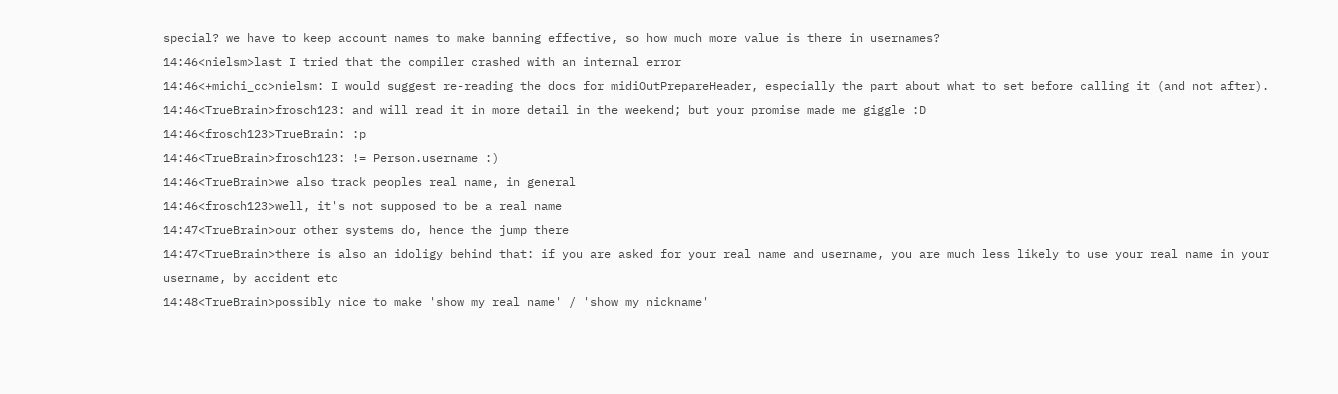special? we have to keep account names to make banning effective, so how much more value is there in usernames?
14:46<nielsm>last I tried that the compiler crashed with an internal error
14:46<+michi_cc>nielsm: I would suggest re-reading the docs for midiOutPrepareHeader, especially the part about what to set before calling it (and not after).
14:46<TrueBrain>frosch123: and will read it in more detail in the weekend; but your promise made me giggle :D
14:46<frosch123>TrueBrain: :p
14:46<TrueBrain>frosch123: != Person.username :)
14:46<TrueBrain>we also track peoples real name, in general
14:46<frosch123>well, it's not supposed to be a real name
14:47<TrueBrain>our other systems do, hence the jump there
14:47<TrueBrain>there is also an idoligy behind that: if you are asked for your real name and username, you are much less likely to use your real name in your username, by accident etc
14:48<TrueBrain>possibly nice to make 'show my real name' / 'show my nickname'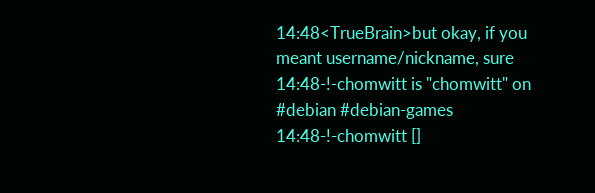14:48<TrueBrain>but okay, if you meant username/nickname, sure
14:48-!-chomwitt is "chomwitt" on #debian #debian-games
14:48-!-chomwitt []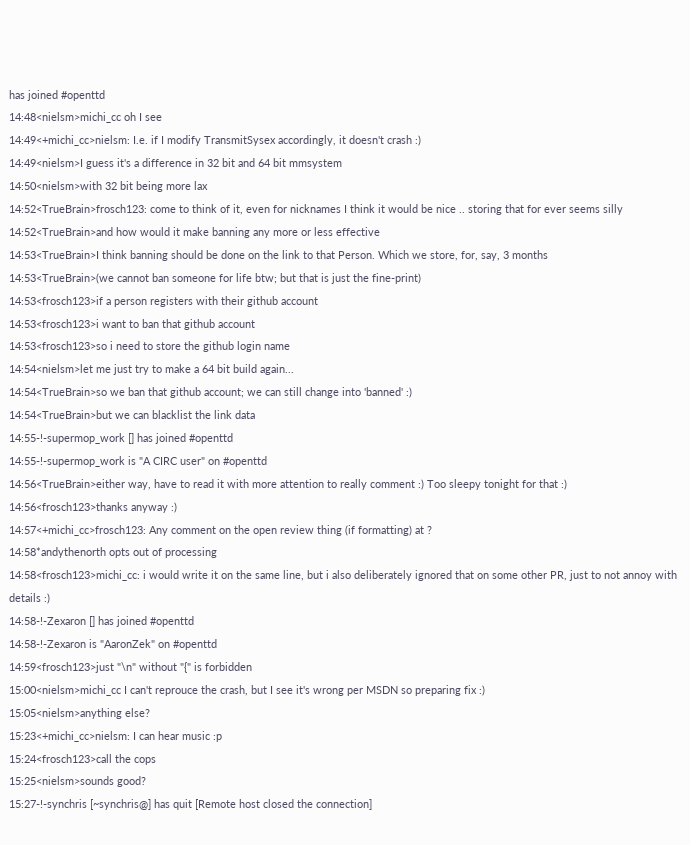has joined #openttd
14:48<nielsm>michi_cc oh I see
14:49<+michi_cc>nielsm: I.e. if I modify TransmitSysex accordingly, it doesn't crash :)
14:49<nielsm>I guess it's a difference in 32 bit and 64 bit mmsystem
14:50<nielsm>with 32 bit being more lax
14:52<TrueBrain>frosch123: come to think of it, even for nicknames I think it would be nice .. storing that for ever seems silly
14:52<TrueBrain>and how would it make banning any more or less effective
14:53<TrueBrain>I think banning should be done on the link to that Person. Which we store, for, say, 3 months
14:53<TrueBrain>(we cannot ban someone for life btw; but that is just the fine-print)
14:53<frosch123>if a person registers with their github account
14:53<frosch123>i want to ban that github account
14:53<frosch123>so i need to store the github login name
14:54<nielsm>let me just try to make a 64 bit build again...
14:54<TrueBrain>so we ban that github account; we can still change into 'banned' :)
14:54<TrueBrain>but we can blacklist the link data
14:55-!-supermop_work [] has joined #openttd
14:55-!-supermop_work is "A CIRC user" on #openttd
14:56<TrueBrain>either way, have to read it with more attention to really comment :) Too sleepy tonight for that :)
14:56<frosch123>thanks anyway :)
14:57<+michi_cc>frosch123: Any comment on the open review thing (if formatting) at ?
14:58*andythenorth opts out of processing
14:58<frosch123>michi_cc: i would write it on the same line, but i also deliberately ignored that on some other PR, just to not annoy with details :)
14:58-!-Zexaron [] has joined #openttd
14:58-!-Zexaron is "AaronZek" on #openttd
14:59<frosch123>just "\n" without "{" is forbidden
15:00<nielsm>michi_cc I can't reprouce the crash, but I see it's wrong per MSDN so preparing fix :)
15:05<nielsm>anything else?
15:23<+michi_cc>nielsm: I can hear music :p
15:24<frosch123>call the cops
15:25<nielsm>sounds good?
15:27-!-synchris [~synchris@] has quit [Remote host closed the connection]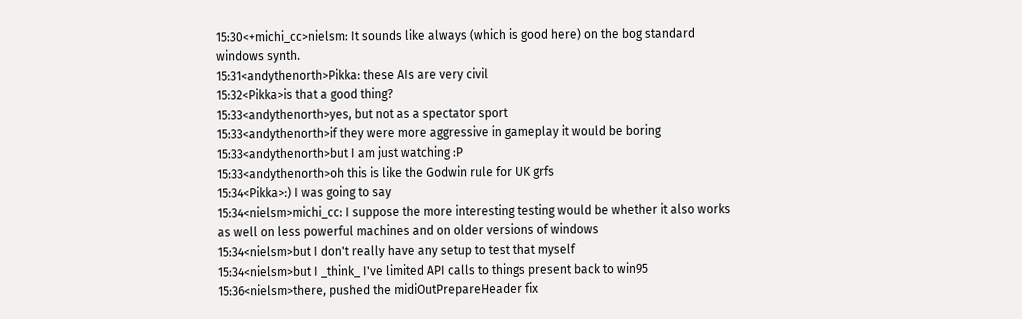15:30<+michi_cc>nielsm: It sounds like always (which is good here) on the bog standard windows synth.
15:31<andythenorth>Pikka: these AIs are very civil
15:32<Pikka>is that a good thing?
15:33<andythenorth>yes, but not as a spectator sport
15:33<andythenorth>if they were more aggressive in gameplay it would be boring
15:33<andythenorth>but I am just watching :P
15:33<andythenorth>oh this is like the Godwin rule for UK grfs
15:34<Pikka>:) I was going to say
15:34<nielsm>michi_cc: I suppose the more interesting testing would be whether it also works as well on less powerful machines and on older versions of windows
15:34<nielsm>but I don't really have any setup to test that myself
15:34<nielsm>but I _think_ I've limited API calls to things present back to win95
15:36<nielsm>there, pushed the midiOutPrepareHeader fix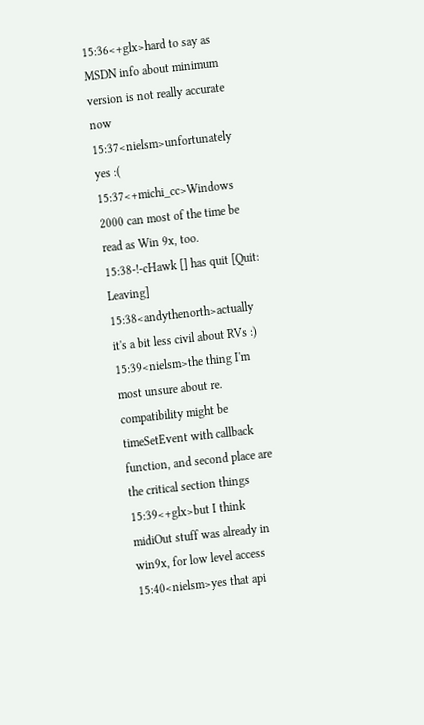15:36<+glx>hard to say as MSDN info about minimum version is not really accurate now
15:37<nielsm>unfortunately yes :(
15:37<+michi_cc>Windows 2000 can most of the time be read as Win 9x, too.
15:38-!-cHawk [] has quit [Quit: Leaving]
15:38<andythenorth>actually it's a bit less civil about RVs :)
15:39<nielsm>the thing I'm most unsure about re. compatibility might be timeSetEvent with callback function, and second place are the critical section things
15:39<+glx>but I think midiOut stuff was already in win9x, for low level access
15:40<nielsm>yes that api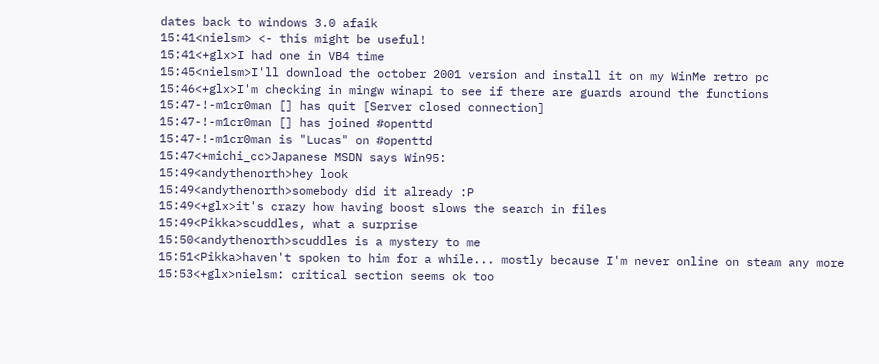dates back to windows 3.0 afaik
15:41<nielsm> <- this might be useful!
15:41<+glx>I had one in VB4 time
15:45<nielsm>I'll download the october 2001 version and install it on my WinMe retro pc
15:46<+glx>I'm checking in mingw winapi to see if there are guards around the functions
15:47-!-m1cr0man [] has quit [Server closed connection]
15:47-!-m1cr0man [] has joined #openttd
15:47-!-m1cr0man is "Lucas" on #openttd
15:47<+michi_cc>Japanese MSDN says Win95:
15:49<andythenorth>hey look
15:49<andythenorth>somebody did it already :P
15:49<+glx>it's crazy how having boost slows the search in files
15:49<Pikka>scuddles, what a surprise
15:50<andythenorth>scuddles is a mystery to me
15:51<Pikka>haven't spoken to him for a while... mostly because I'm never online on steam any more
15:53<+glx>nielsm: critical section seems ok too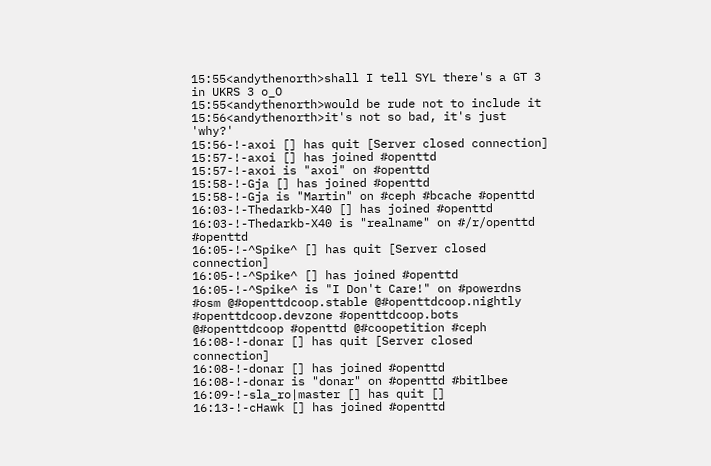15:55<andythenorth>shall I tell SYL there's a GT 3 in UKRS 3 o_O
15:55<andythenorth>would be rude not to include it
15:56<andythenorth>it's not so bad, it's just 'why?'
15:56-!-axoi [] has quit [Server closed connection]
15:57-!-axoi [] has joined #openttd
15:57-!-axoi is "axoi" on #openttd
15:58-!-Gja [] has joined #openttd
15:58-!-Gja is "Martin" on #ceph #bcache #openttd
16:03-!-Thedarkb-X40 [] has joined #openttd
16:03-!-Thedarkb-X40 is "realname" on #/r/openttd #openttd
16:05-!-^Spike^ [] has quit [Server closed connection]
16:05-!-^Spike^ [] has joined #openttd
16:05-!-^Spike^ is "I Don't Care!" on #powerdns #osm @#openttdcoop.stable @#openttdcoop.nightly #openttdcoop.devzone #openttdcoop.bots @#openttdcoop #openttd @#coopetition #ceph
16:08-!-donar [] has quit [Server closed connection]
16:08-!-donar [] has joined #openttd
16:08-!-donar is "donar" on #openttd #bitlbee
16:09-!-sla_ro|master [] has quit []
16:13-!-cHawk [] has joined #openttd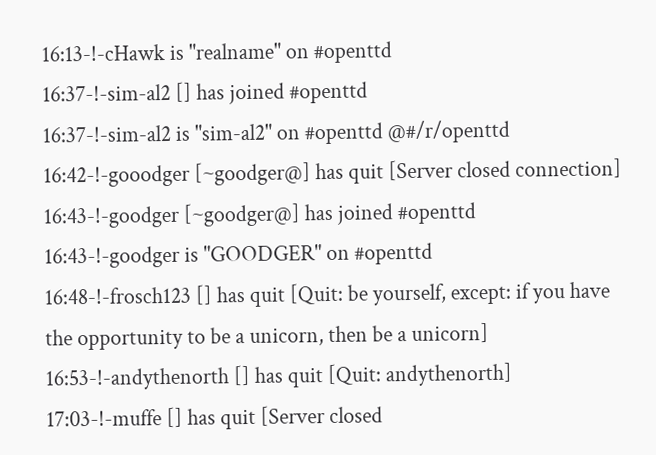16:13-!-cHawk is "realname" on #openttd
16:37-!-sim-al2 [] has joined #openttd
16:37-!-sim-al2 is "sim-al2" on #openttd @#/r/openttd
16:42-!-gooodger [~goodger@] has quit [Server closed connection]
16:43-!-goodger [~goodger@] has joined #openttd
16:43-!-goodger is "GOODGER" on #openttd
16:48-!-frosch123 [] has quit [Quit: be yourself, except: if you have the opportunity to be a unicorn, then be a unicorn]
16:53-!-andythenorth [] has quit [Quit: andythenorth]
17:03-!-muffe [] has quit [Server closed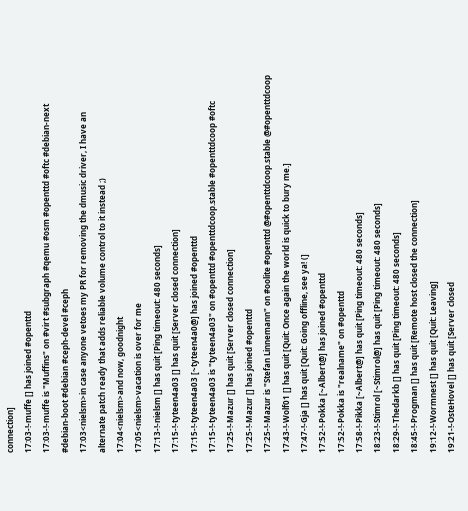connection]
17:03-!-muffe [] has joined #openttd
17:03-!-muffe is "Muffins" on #virt #subgraph #qemu #osm #openttd #oftc #debian-next #debian-boot #debian #ceph-devel #ceph
17:03<nielsm>in case anyone vetoes my PR for removing the dmusic driver, I have an alternate patch ready that adds reliable volume control to it instead ;)
17:04<nielsm>and now, goodnight
17:05<nielsm>vacation is over for me
17:13-!-nielsm [] has quit [Ping timeout: 480 seconds]
17:15-!-tyteen4a03 [] has quit [Server closed connection]
17:15-!-tyteen4a03 [~tyteen4a0@] has joined #openttd
17:15-!-tyteen4a03 is "tyteen4a03" on #openttd #openttdcoop.stable #openttdcoop #oftc
17:25-!-Mazur [] has quit [Server closed connection]
17:25-!-Mazur [] has joined #openttd
17:25-!-Mazur is "Stefan Linnemann" on #oolite #openttd @#openttdcoop.stable @#openttdcoop
17:43-!-Wolf01 [] has quit [Quit: Once again the world is quick to bury me.]
17:47-!-Gja [] has quit [Quit: Going offline, see ya! (]
17:52-!-Pokka [~Albert@] has joined #openttd
17:52-!-Pokka is "realname" on #openttd
17:58-!-Pikka [~Albert@] has quit [Ping timeout: 480 seconds]
18:23-!-Stimrol [~Stimrol@] has quit [Ping timeout: 480 seconds]
18:29-!-Thedarkb [] has quit [Ping timeout: 480 seconds]
18:45-!-Progman [] has quit [Remote host closed the connection]
19:12-!-Wormnest [] has quit [Quit: Leaving]
19:21-!-OsteHovel [] has quit [Server closed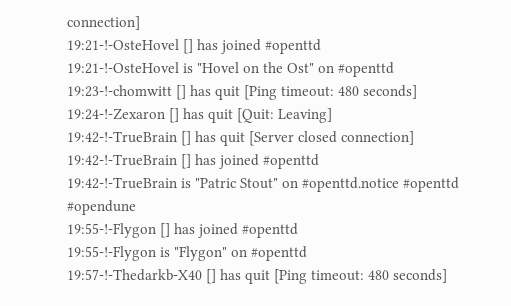connection]
19:21-!-OsteHovel [] has joined #openttd
19:21-!-OsteHovel is "Hovel on the Ost" on #openttd
19:23-!-chomwitt [] has quit [Ping timeout: 480 seconds]
19:24-!-Zexaron [] has quit [Quit: Leaving]
19:42-!-TrueBrain [] has quit [Server closed connection]
19:42-!-TrueBrain [] has joined #openttd
19:42-!-TrueBrain is "Patric Stout" on #openttd.notice #openttd #opendune
19:55-!-Flygon [] has joined #openttd
19:55-!-Flygon is "Flygon" on #openttd
19:57-!-Thedarkb-X40 [] has quit [Ping timeout: 480 seconds]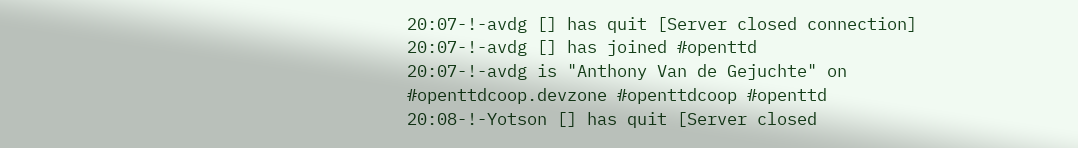20:07-!-avdg [] has quit [Server closed connection]
20:07-!-avdg [] has joined #openttd
20:07-!-avdg is "Anthony Van de Gejuchte" on #openttdcoop.devzone #openttdcoop #openttd
20:08-!-Yotson [] has quit [Server closed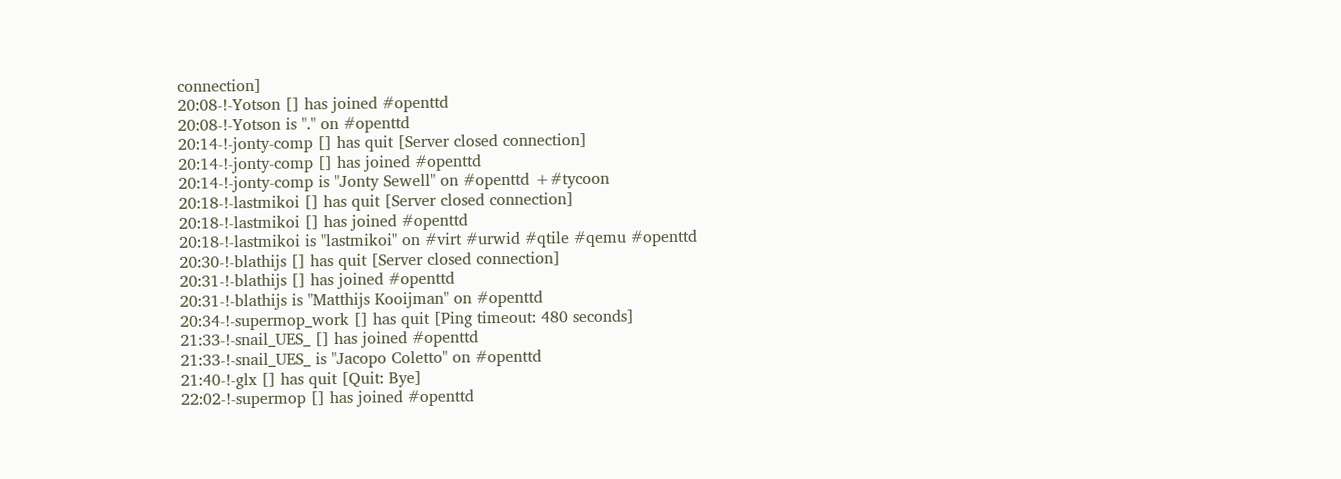connection]
20:08-!-Yotson [] has joined #openttd
20:08-!-Yotson is "." on #openttd
20:14-!-jonty-comp [] has quit [Server closed connection]
20:14-!-jonty-comp [] has joined #openttd
20:14-!-jonty-comp is "Jonty Sewell" on #openttd +#tycoon
20:18-!-lastmikoi [] has quit [Server closed connection]
20:18-!-lastmikoi [] has joined #openttd
20:18-!-lastmikoi is "lastmikoi" on #virt #urwid #qtile #qemu #openttd
20:30-!-blathijs [] has quit [Server closed connection]
20:31-!-blathijs [] has joined #openttd
20:31-!-blathijs is "Matthijs Kooijman" on #openttd
20:34-!-supermop_work [] has quit [Ping timeout: 480 seconds]
21:33-!-snail_UES_ [] has joined #openttd
21:33-!-snail_UES_ is "Jacopo Coletto" on #openttd
21:40-!-glx [] has quit [Quit: Bye]
22:02-!-supermop [] has joined #openttd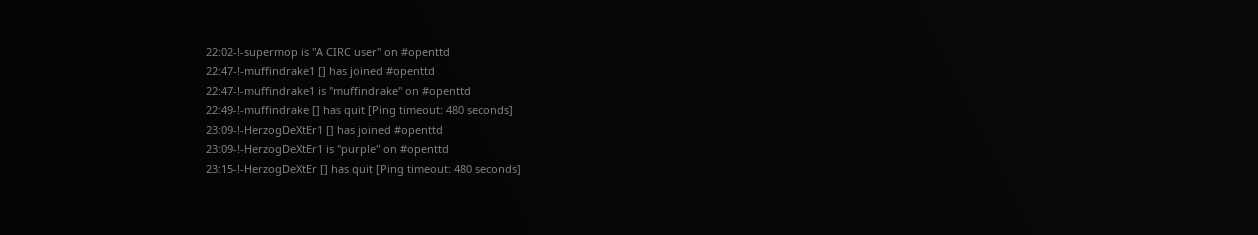22:02-!-supermop is "A CIRC user" on #openttd
22:47-!-muffindrake1 [] has joined #openttd
22:47-!-muffindrake1 is "muffindrake" on #openttd
22:49-!-muffindrake [] has quit [Ping timeout: 480 seconds]
23:09-!-HerzogDeXtEr1 [] has joined #openttd
23:09-!-HerzogDeXtEr1 is "purple" on #openttd
23:15-!-HerzogDeXtEr [] has quit [Ping timeout: 480 seconds]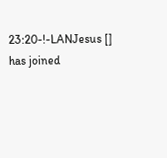23:20-!-LANJesus [] has joined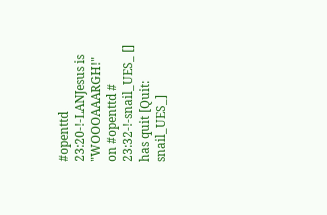#openttd
23:20-!-LANJesus is "WOOOAAARGH!" on #openttd #
23:32-!-snail_UES_ [] has quit [Quit: snail_UES_]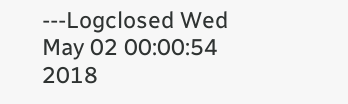---Logclosed Wed May 02 00:00:54 2018